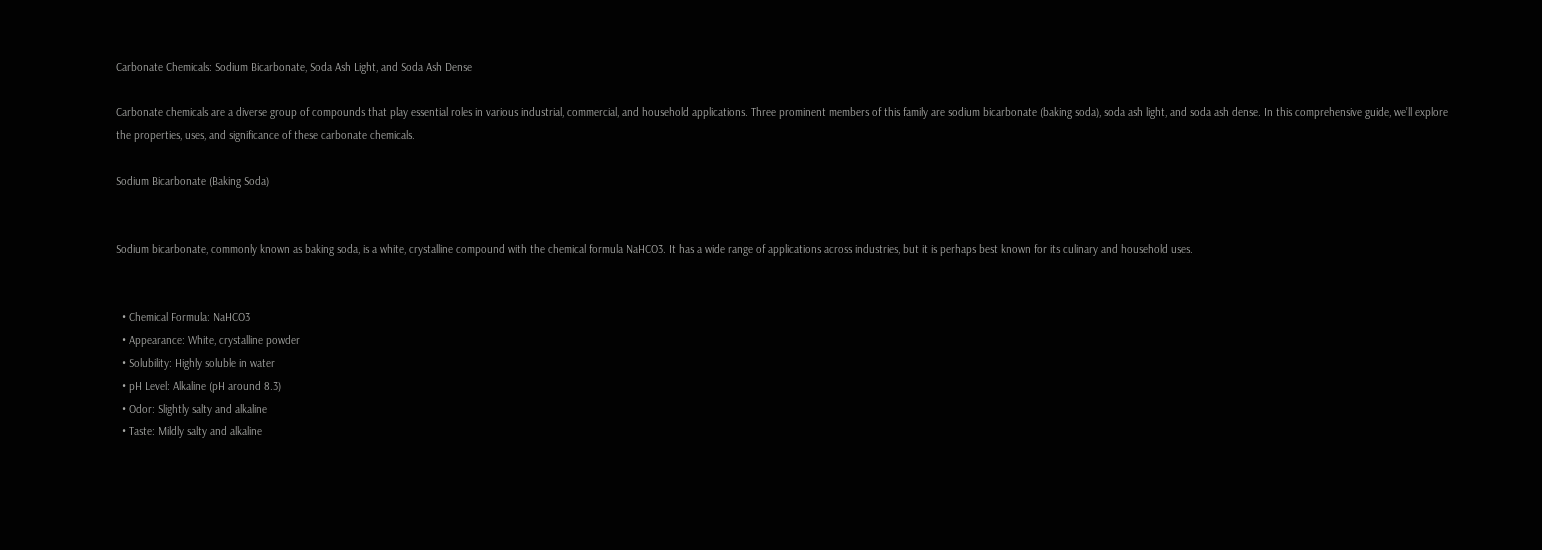Carbonate Chemicals: Sodium Bicarbonate, Soda Ash Light, and Soda Ash Dense

Carbonate chemicals are a diverse group of compounds that play essential roles in various industrial, commercial, and household applications. Three prominent members of this family are sodium bicarbonate (baking soda), soda ash light, and soda ash dense. In this comprehensive guide, we’ll explore the properties, uses, and significance of these carbonate chemicals.

Sodium Bicarbonate (Baking Soda)


Sodium bicarbonate, commonly known as baking soda, is a white, crystalline compound with the chemical formula NaHCO3. It has a wide range of applications across industries, but it is perhaps best known for its culinary and household uses.


  • Chemical Formula: NaHCO3
  • Appearance: White, crystalline powder
  • Solubility: Highly soluble in water
  • pH Level: Alkaline (pH around 8.3)
  • Odor: Slightly salty and alkaline
  • Taste: Mildly salty and alkaline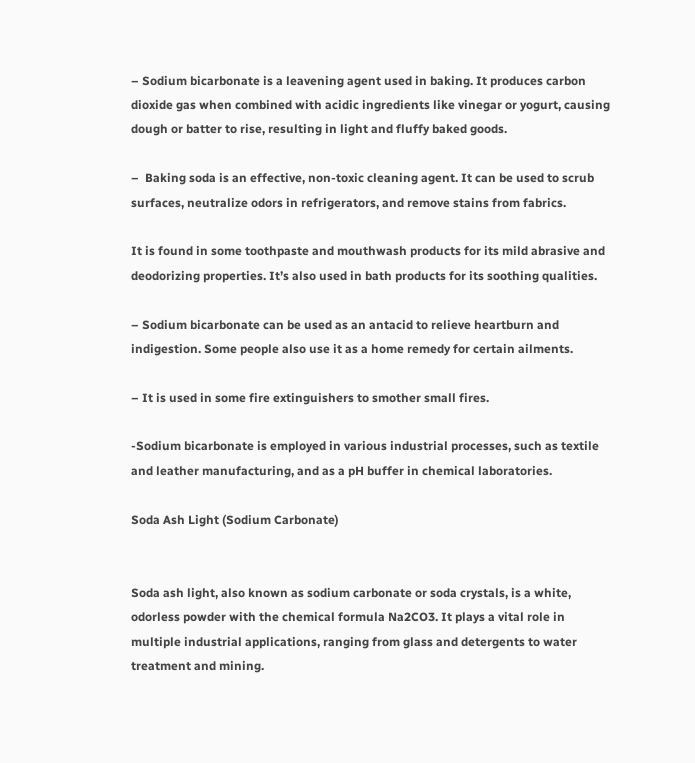– Sodium bicarbonate is a leavening agent used in baking. It produces carbon dioxide gas when combined with acidic ingredients like vinegar or yogurt, causing dough or batter to rise, resulting in light and fluffy baked goods.

–  Baking soda is an effective, non-toxic cleaning agent. It can be used to scrub surfaces, neutralize odors in refrigerators, and remove stains from fabrics.

It is found in some toothpaste and mouthwash products for its mild abrasive and deodorizing properties. It’s also used in bath products for its soothing qualities.

– Sodium bicarbonate can be used as an antacid to relieve heartburn and indigestion. Some people also use it as a home remedy for certain ailments.

– It is used in some fire extinguishers to smother small fires.

-Sodium bicarbonate is employed in various industrial processes, such as textile and leather manufacturing, and as a pH buffer in chemical laboratories.

Soda Ash Light (Sodium Carbonate)


Soda ash light, also known as sodium carbonate or soda crystals, is a white, odorless powder with the chemical formula Na2CO3. It plays a vital role in multiple industrial applications, ranging from glass and detergents to water treatment and mining.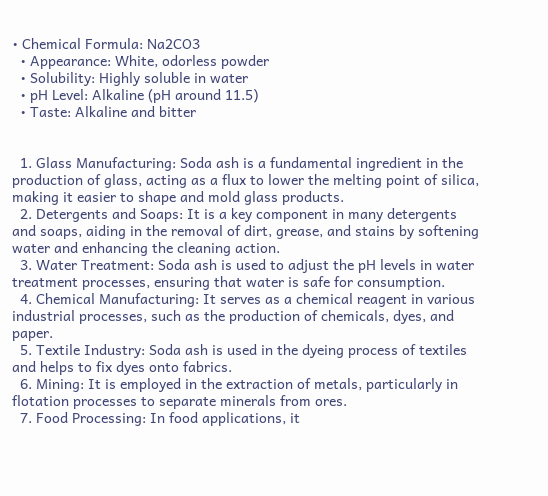• Chemical Formula: Na2CO3
  • Appearance: White, odorless powder
  • Solubility: Highly soluble in water
  • pH Level: Alkaline (pH around 11.5)
  • Taste: Alkaline and bitter


  1. Glass Manufacturing: Soda ash is a fundamental ingredient in the production of glass, acting as a flux to lower the melting point of silica, making it easier to shape and mold glass products.
  2. Detergents and Soaps: It is a key component in many detergents and soaps, aiding in the removal of dirt, grease, and stains by softening water and enhancing the cleaning action.
  3. Water Treatment: Soda ash is used to adjust the pH levels in water treatment processes, ensuring that water is safe for consumption.
  4. Chemical Manufacturing: It serves as a chemical reagent in various industrial processes, such as the production of chemicals, dyes, and paper.
  5. Textile Industry: Soda ash is used in the dyeing process of textiles and helps to fix dyes onto fabrics.
  6. Mining: It is employed in the extraction of metals, particularly in flotation processes to separate minerals from ores.
  7. Food Processing: In food applications, it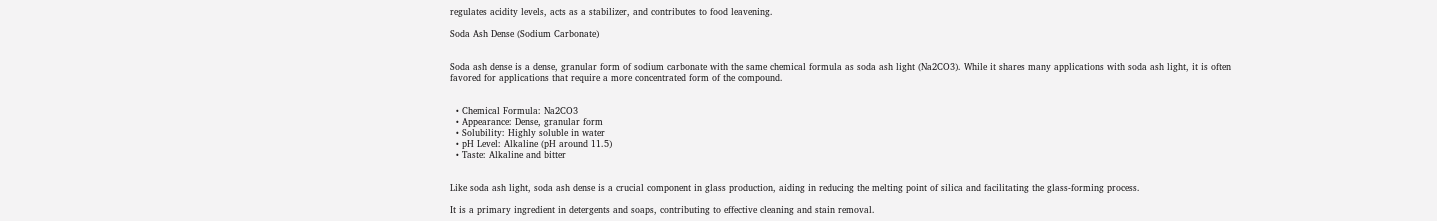regulates acidity levels, acts as a stabilizer, and contributes to food leavening.

Soda Ash Dense (Sodium Carbonate)


Soda ash dense is a dense, granular form of sodium carbonate with the same chemical formula as soda ash light (Na2CO3). While it shares many applications with soda ash light, it is often favored for applications that require a more concentrated form of the compound.


  • Chemical Formula: Na2CO3
  • Appearance: Dense, granular form
  • Solubility: Highly soluble in water
  • pH Level: Alkaline (pH around 11.5)
  • Taste: Alkaline and bitter


Like soda ash light, soda ash dense is a crucial component in glass production, aiding in reducing the melting point of silica and facilitating the glass-forming process.

It is a primary ingredient in detergents and soaps, contributing to effective cleaning and stain removal.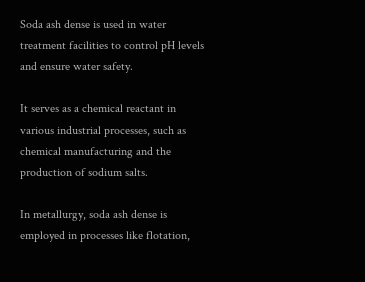Soda ash dense is used in water treatment facilities to control pH levels and ensure water safety.

It serves as a chemical reactant in various industrial processes, such as chemical manufacturing and the production of sodium salts.

In metallurgy, soda ash dense is employed in processes like flotation,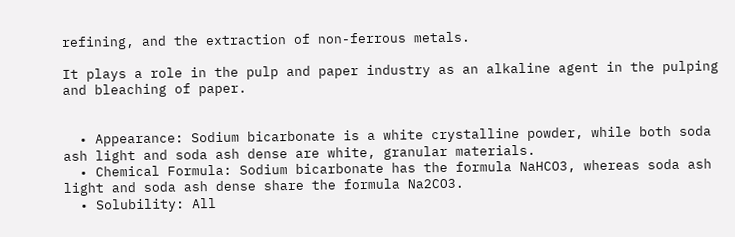refining, and the extraction of non-ferrous metals.

It plays a role in the pulp and paper industry as an alkaline agent in the pulping and bleaching of paper.


  • Appearance: Sodium bicarbonate is a white crystalline powder, while both soda ash light and soda ash dense are white, granular materials.
  • Chemical Formula: Sodium bicarbonate has the formula NaHCO3, whereas soda ash light and soda ash dense share the formula Na2CO3.
  • Solubility: All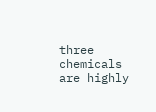three chemicals are highly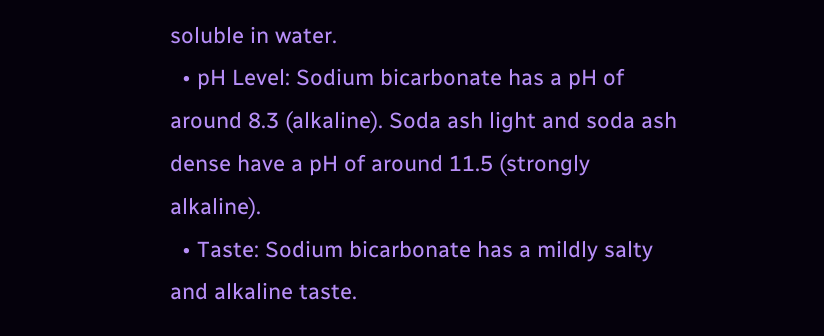soluble in water.
  • pH Level: Sodium bicarbonate has a pH of around 8.3 (alkaline). Soda ash light and soda ash dense have a pH of around 11.5 (strongly alkaline).
  • Taste: Sodium bicarbonate has a mildly salty and alkaline taste.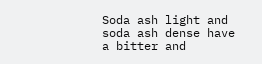Soda ash light and soda ash dense have a bitter and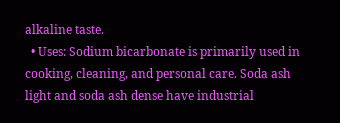alkaline taste.
  • Uses: Sodium bicarbonate is primarily used in cooking, cleaning, and personal care. Soda ash light and soda ash dense have industrial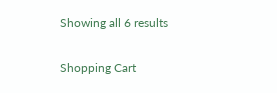Showing all 6 results

Shopping Cart